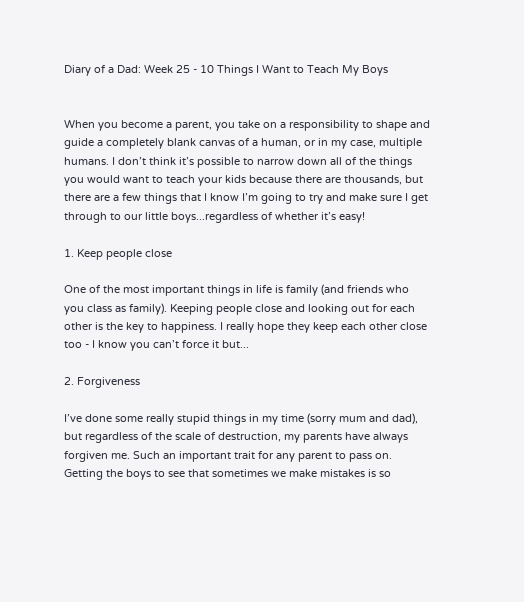Diary of a Dad: Week 25 - 10 Things I Want to Teach My Boys


When you become a parent, you take on a responsibility to shape and guide a completely blank canvas of a human, or in my case, multiple humans. I don’t think it’s possible to narrow down all of the things you would want to teach your kids because there are thousands, but there are a few things that I know I’m going to try and make sure I get through to our little boys...regardless of whether it’s easy!

1. Keep people close

One of the most important things in life is family (and friends who you class as family). Keeping people close and looking out for each other is the key to happiness. I really hope they keep each other close too - I know you can’t force it but...

2. Forgiveness

I’ve done some really stupid things in my time (sorry mum and dad), but regardless of the scale of destruction, my parents have always forgiven me. Such an important trait for any parent to pass on. Getting the boys to see that sometimes we make mistakes is so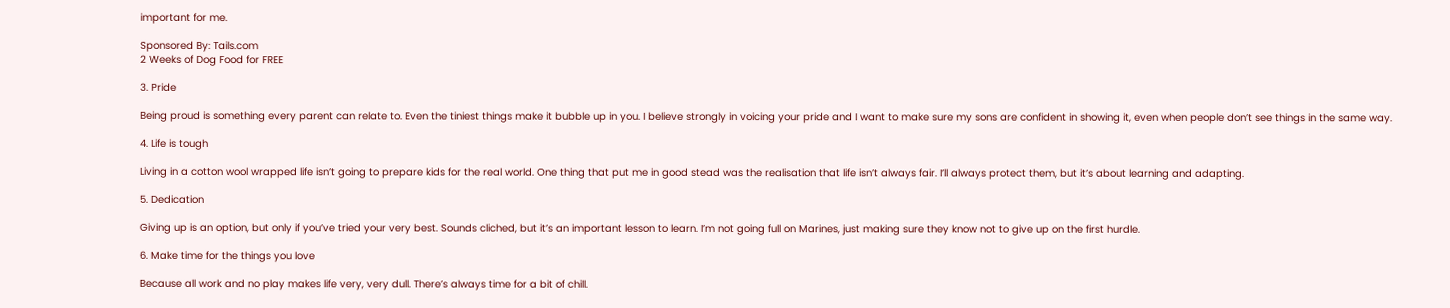important for me.

Sponsored By: Tails.com
2 Weeks of Dog Food for FREE

3. Pride

Being proud is something every parent can relate to. Even the tiniest things make it bubble up in you. I believe strongly in voicing your pride and I want to make sure my sons are confident in showing it, even when people don’t see things in the same way.

4. Life is tough

Living in a cotton wool wrapped life isn’t going to prepare kids for the real world. One thing that put me in good stead was the realisation that life isn’t always fair. I’ll always protect them, but it’s about learning and adapting.

5. Dedication

Giving up is an option, but only if you’ve tried your very best. Sounds cliched, but it’s an important lesson to learn. I’m not going full on Marines, just making sure they know not to give up on the first hurdle.

6. Make time for the things you love

Because all work and no play makes life very, very dull. There’s always time for a bit of chill.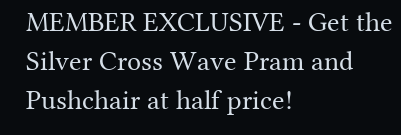MEMBER EXCLUSIVE - Get the Silver Cross Wave Pram and Pushchair at half price!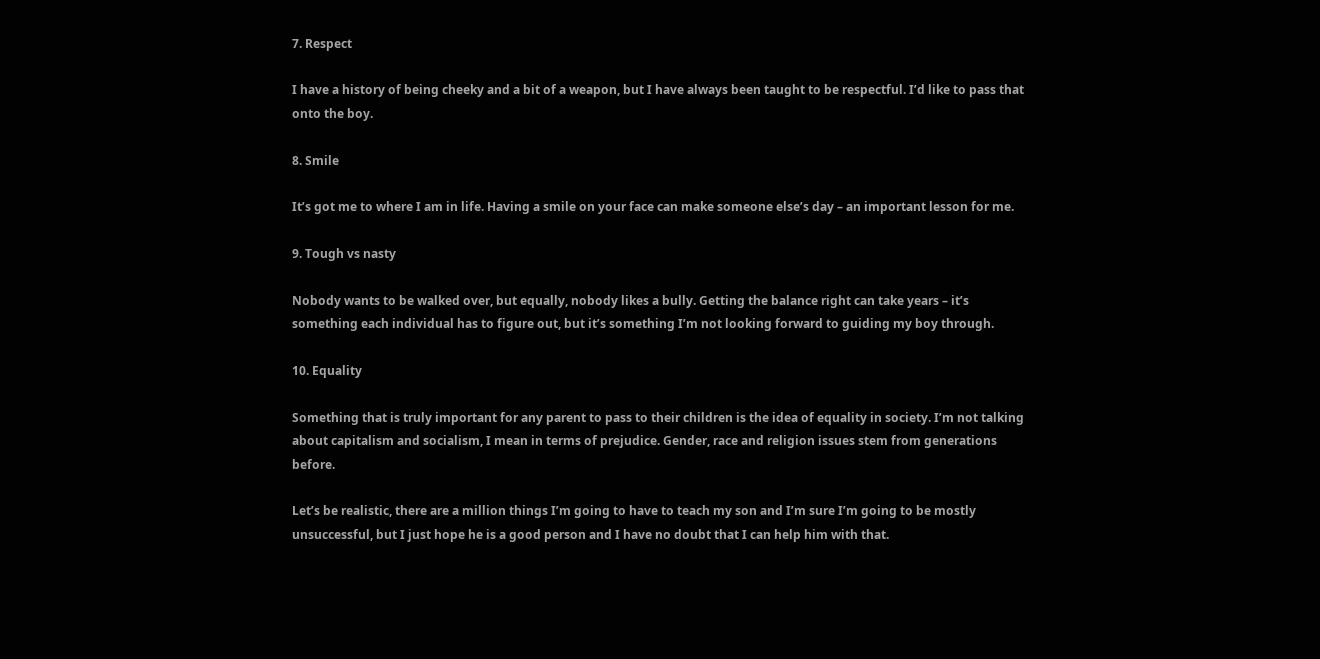7. Respect

I have a history of being cheeky and a bit of a weapon, but I have always been taught to be respectful. I’d like to pass that onto the boy.

8. Smile

It’s got me to where I am in life. Having a smile on your face can make someone else’s day – an important lesson for me.

9. Tough vs nasty

Nobody wants to be walked over, but equally, nobody likes a bully. Getting the balance right can take years – it’s something each individual has to figure out, but it’s something I’m not looking forward to guiding my boy through.

10. Equality

Something that is truly important for any parent to pass to their children is the idea of equality in society. I’m not talking about capitalism and socialism, I mean in terms of prejudice. Gender, race and religion issues stem from generations before.

Let’s be realistic, there are a million things I’m going to have to teach my son and I’m sure I’m going to be mostly unsuccessful, but I just hope he is a good person and I have no doubt that I can help him with that.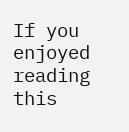If you enjoyed reading this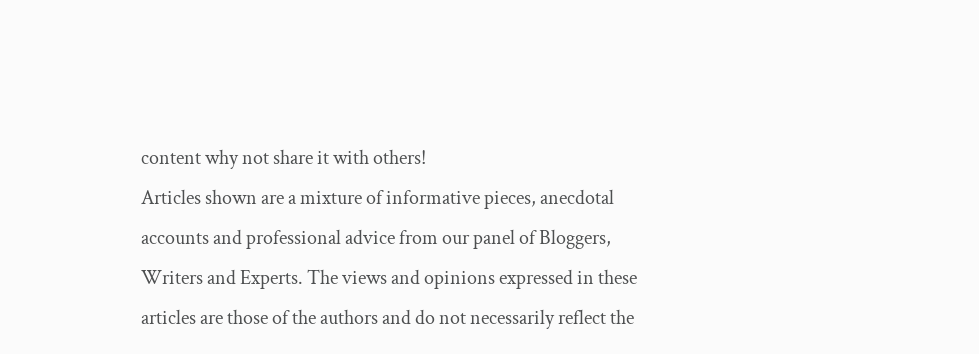content why not share it with others!
Articles shown are a mixture of informative pieces, anecdotal accounts and professional advice from our panel of Bloggers, Writers and Experts. The views and opinions expressed in these articles are those of the authors and do not necessarily reflect the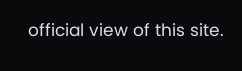official view of this site.